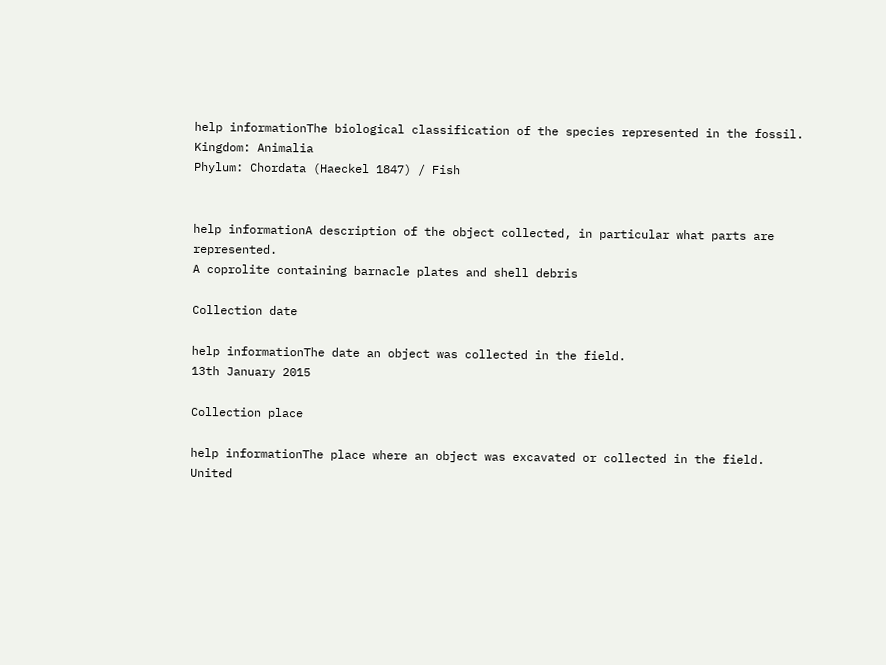help informationThe biological classification of the species represented in the fossil.
Kingdom: Animalia
Phylum: Chordata (Haeckel 1847) / Fish


help informationA description of the object collected, in particular what parts are represented.
A coprolite containing barnacle plates and shell debris

Collection date

help informationThe date an object was collected in the field.
13th January 2015

Collection place

help informationThe place where an object was excavated or collected in the field.
United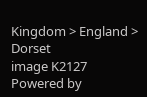Kingdom > England > Dorset
image K2127
Powered by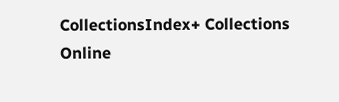CollectionsIndex+ Collections Online